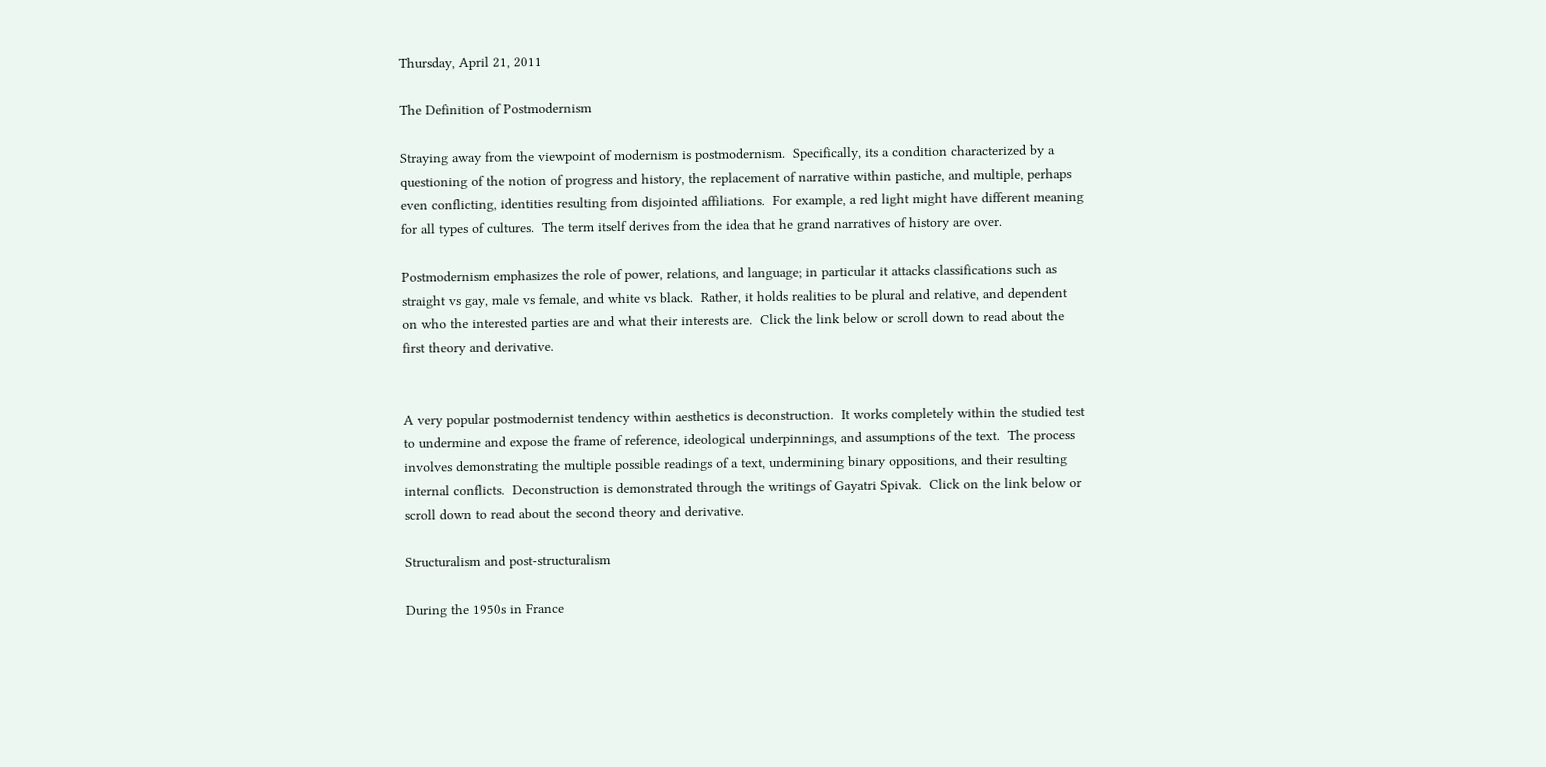Thursday, April 21, 2011

The Definition of Postmodernism

Straying away from the viewpoint of modernism is postmodernism.  Specifically, its a condition characterized by a questioning of the notion of progress and history, the replacement of narrative within pastiche, and multiple, perhaps even conflicting, identities resulting from disjointed affiliations.  For example, a red light might have different meaning for all types of cultures.  The term itself derives from the idea that he grand narratives of history are over.

Postmodernism emphasizes the role of power, relations, and language; in particular it attacks classifications such as straight vs gay, male vs female, and white vs black.  Rather, it holds realities to be plural and relative, and dependent on who the interested parties are and what their interests are.  Click the link below or scroll down to read about the first theory and derivative.


A very popular postmodernist tendency within aesthetics is deconstruction.  It works completely within the studied test to undermine and expose the frame of reference, ideological underpinnings, and assumptions of the text.  The process involves demonstrating the multiple possible readings of a text, undermining binary oppositions, and their resulting internal conflicts.  Deconstruction is demonstrated through the writings of Gayatri Spivak.  Click on the link below or scroll down to read about the second theory and derivative.

Structuralism and post-structuralism

During the 1950s in France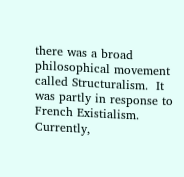there was a broad philosophical movement called Structuralism.  It was partly in response to French Existialism.  Currently,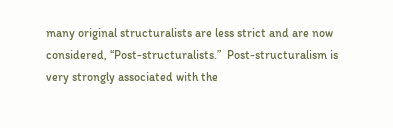many original structuralists are less strict and are now considered, “Post-structuralists.”  Post-structuralism is very strongly associated with the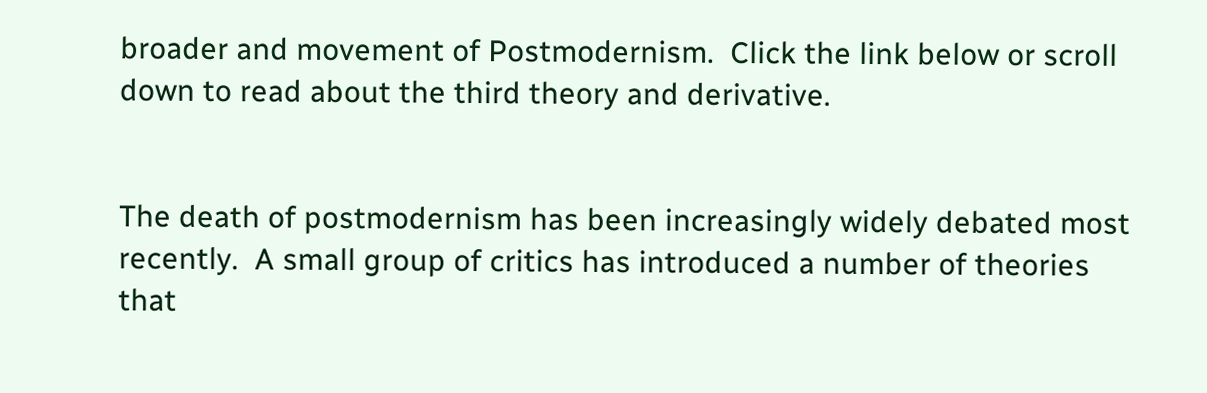broader and movement of Postmodernism.  Click the link below or scroll down to read about the third theory and derivative.


The death of postmodernism has been increasingly widely debated most recently.  A small group of critics has introduced a number of theories that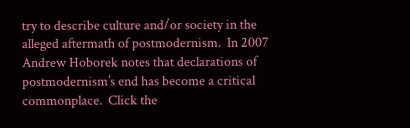try to describe culture and/or society in the alleged aftermath of postmodernism.  In 2007 Andrew Hoborek notes that declarations of postmodernism’s end has become a critical commonplace.  Click the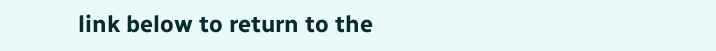link below to return to the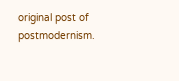original post of postmodernism.